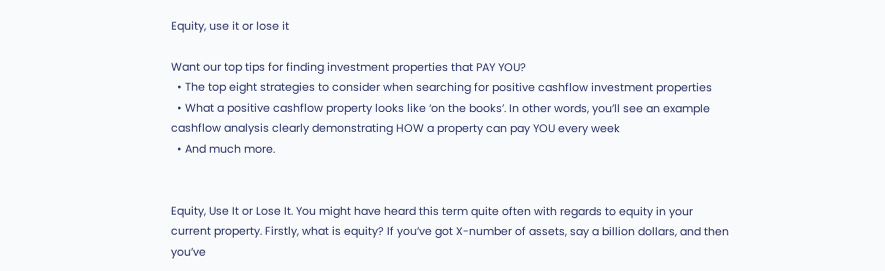Equity, use it or lose it

Want our top tips for finding investment properties that PAY YOU?
  • The top eight strategies to consider when searching for positive cashflow investment properties
  • What a positive cashflow property looks like ‘on the books’. In other words, you’ll see an example cashflow analysis clearly demonstrating HOW a property can pay YOU every week
  • And much more.


Equity, Use It or Lose It. You might have heard this term quite often with regards to equity in your current property. Firstly, what is equity? If you’ve got X-number of assets, say a billion dollars, and then you’ve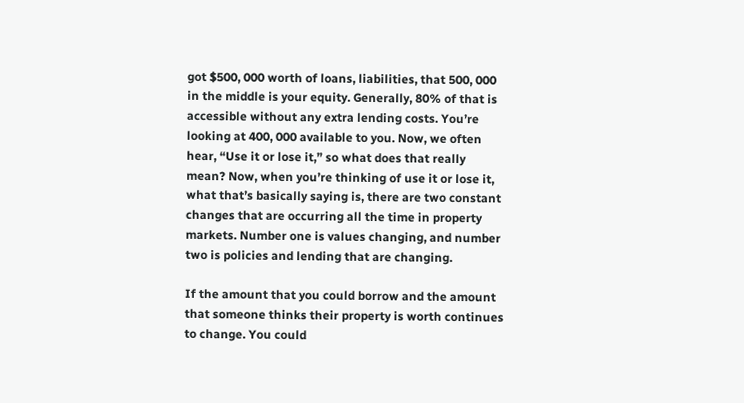got $500, 000 worth of loans, liabilities, that 500, 000 in the middle is your equity. Generally, 80% of that is accessible without any extra lending costs. You’re looking at 400, 000 available to you. Now, we often hear, “Use it or lose it,” so what does that really mean? Now, when you’re thinking of use it or lose it, what that’s basically saying is, there are two constant changes that are occurring all the time in property markets. Number one is values changing, and number two is policies and lending that are changing.

If the amount that you could borrow and the amount that someone thinks their property is worth continues to change. You could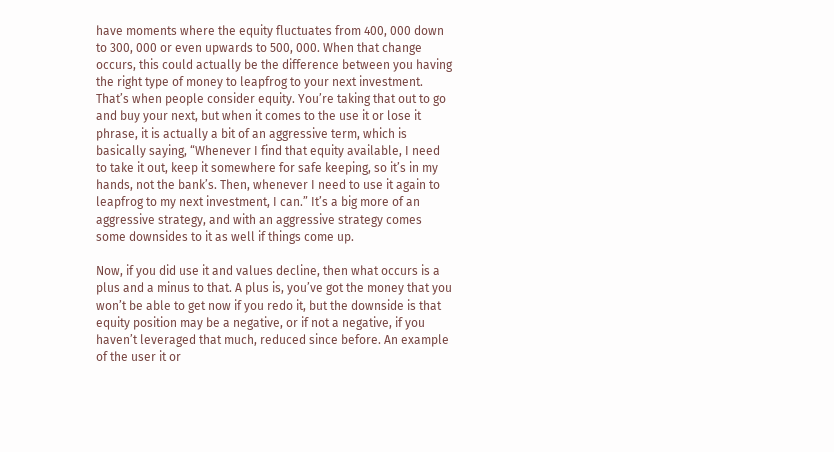have moments where the equity fluctuates from 400, 000 down to 300, 000 or even upwards to 500, 000. When that change occurs, this could actually be the difference between you having the right type of money to leapfrog to your next investment. That’s when people consider equity. You’re taking that out to go and buy your next, but when it comes to the use it or lose it phrase, it is actually a bit of an aggressive term, which is basically saying, “Whenever I find that equity available, I need to take it out, keep it somewhere for safe keeping, so it’s in my hands, not the bank’s. Then, whenever I need to use it again to leapfrog to my next investment, I can.” It’s a big more of an aggressive strategy, and with an aggressive strategy comes some downsides to it as well if things come up.

Now, if you did use it and values decline, then what occurs is a plus and a minus to that. A plus is, you’ve got the money that you won’t be able to get now if you redo it, but the downside is that equity position may be a negative, or if not a negative, if you haven’t leveraged that much, reduced since before. An example of the user it or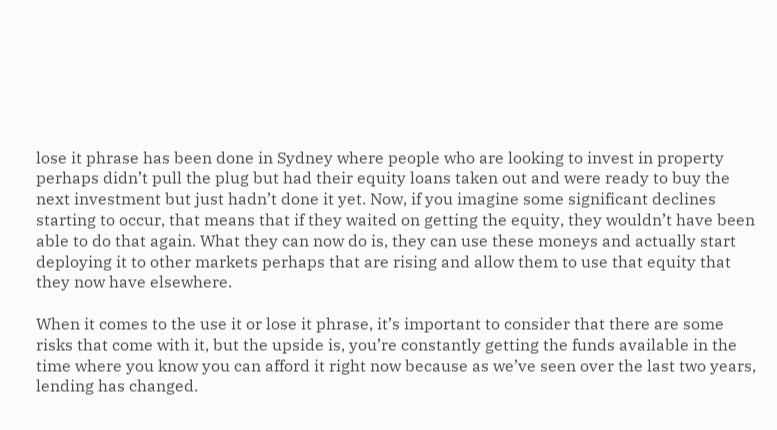lose it phrase has been done in Sydney where people who are looking to invest in property perhaps didn’t pull the plug but had their equity loans taken out and were ready to buy the next investment but just hadn’t done it yet. Now, if you imagine some significant declines starting to occur, that means that if they waited on getting the equity, they wouldn’t have been able to do that again. What they can now do is, they can use these moneys and actually start deploying it to other markets perhaps that are rising and allow them to use that equity that they now have elsewhere.

When it comes to the use it or lose it phrase, it’s important to consider that there are some risks that come with it, but the upside is, you’re constantly getting the funds available in the time where you know you can afford it right now because as we’ve seen over the last two years, lending has changed.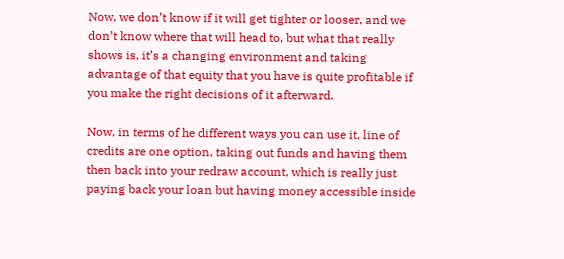Now, we don’t know if it will get tighter or looser, and we don’t know where that will head to, but what that really shows is, it’s a changing environment and taking advantage of that equity that you have is quite profitable if you make the right decisions of it afterward.

Now, in terms of he different ways you can use it, line of credits are one option, taking out funds and having them then back into your redraw account, which is really just paying back your loan but having money accessible inside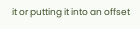it or putting it into an offset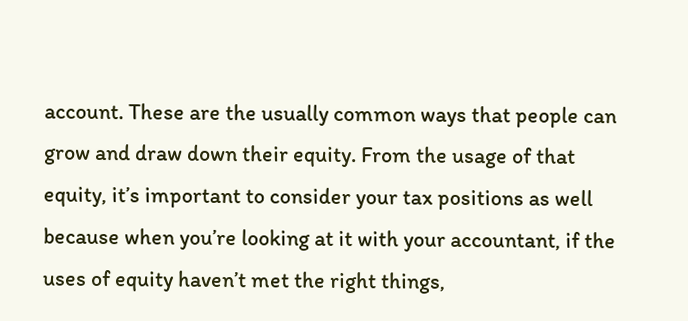account. These are the usually common ways that people can grow and draw down their equity. From the usage of that equity, it’s important to consider your tax positions as well because when you’re looking at it with your accountant, if the uses of equity haven’t met the right things,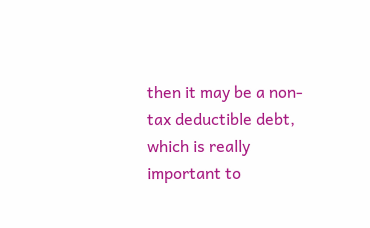then it may be a non-tax deductible debt, which is really important to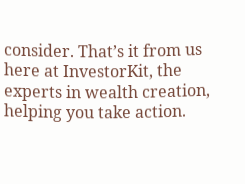consider. That’s it from us here at InvestorKit, the experts in wealth creation, helping you take action.